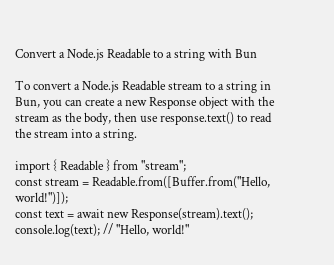Convert a Node.js Readable to a string with Bun

To convert a Node.js Readable stream to a string in Bun, you can create a new Response object with the stream as the body, then use response.text() to read the stream into a string.

import { Readable } from "stream";
const stream = Readable.from([Buffer.from("Hello, world!")]);
const text = await new Response(stream).text();
console.log(text); // "Hello, world!"